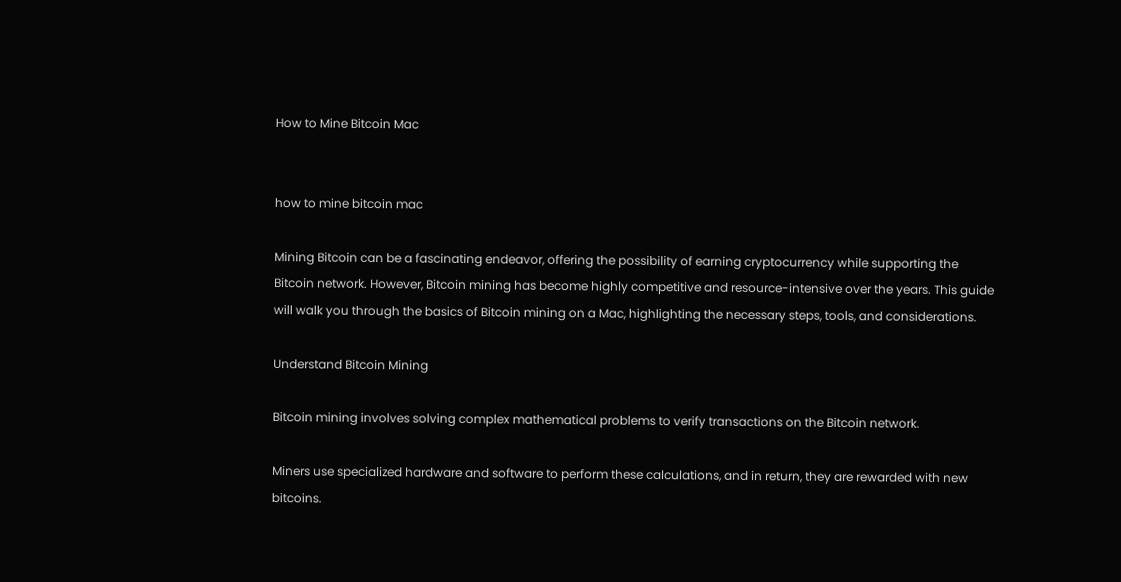How to Mine Bitcoin Mac


how to mine bitcoin mac

Mining Bitcoin can be a fascinating endeavor, offering the possibility of earning cryptocurrency while supporting the Bitcoin network. However, Bitcoin mining has become highly competitive and resource-intensive over the years. This guide will walk you through the basics of Bitcoin mining on a Mac, highlighting the necessary steps, tools, and considerations.

Understand Bitcoin Mining

Bitcoin mining involves solving complex mathematical problems to verify transactions on the Bitcoin network.

Miners use specialized hardware and software to perform these calculations, and in return, they are rewarded with new bitcoins.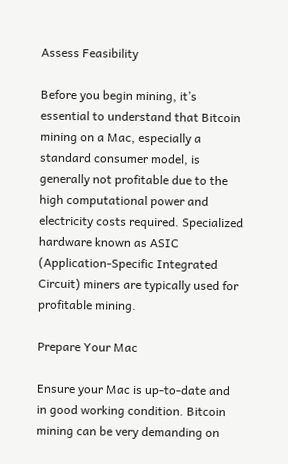Assess Feasibility

Before you begin mining, it’s essential to understand that Bitcoin mining on a Mac, especially a standard consumer model, is generally not profitable due to the high computational power and electricity costs required. Specialized hardware known as ASIC (Application-Specific Integrated Circuit) miners are typically used for profitable mining.

Prepare Your Mac

Ensure your Mac is up-to-date and in good working condition. Bitcoin mining can be very demanding on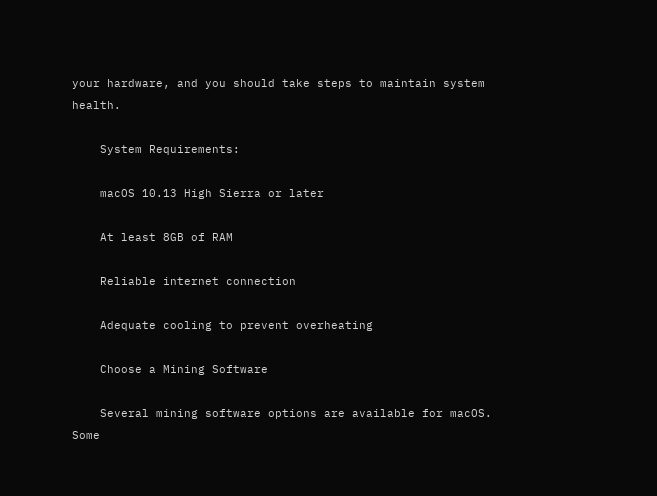your hardware, and you should take steps to maintain system health.

    System Requirements:

    macOS 10.13 High Sierra or later

    At least 8GB of RAM

    Reliable internet connection

    Adequate cooling to prevent overheating

    Choose a Mining Software

    Several mining software options are available for macOS. Some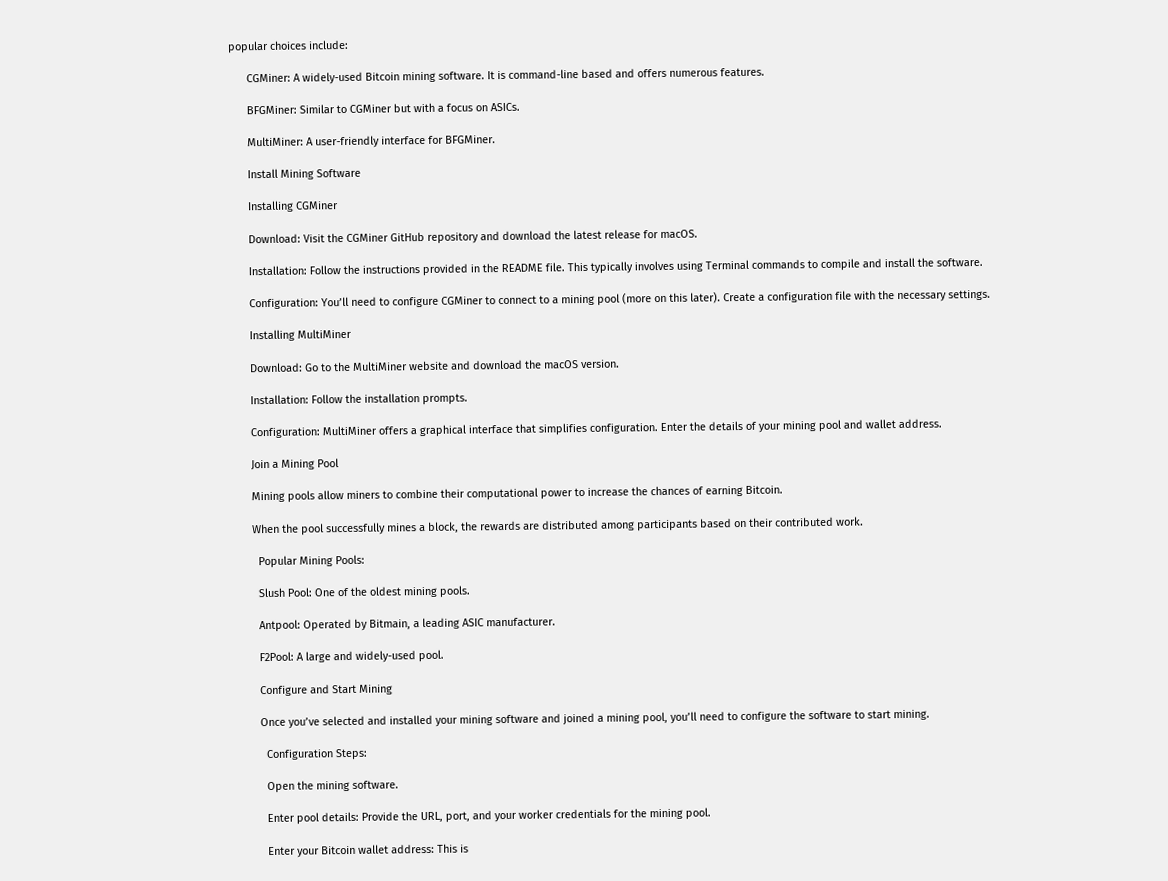popular choices include:

      CGMiner: A widely-used Bitcoin mining software. It is command-line based and offers numerous features.

      BFGMiner: Similar to CGMiner but with a focus on ASICs.

      MultiMiner: A user-friendly interface for BFGMiner.

      Install Mining Software

      Installing CGMiner

      Download: Visit the CGMiner GitHub repository and download the latest release for macOS.

      Installation: Follow the instructions provided in the README file. This typically involves using Terminal commands to compile and install the software.

      Configuration: You’ll need to configure CGMiner to connect to a mining pool (more on this later). Create a configuration file with the necessary settings.

      Installing MultiMiner

      Download: Go to the MultiMiner website and download the macOS version.

      Installation: Follow the installation prompts.

      Configuration: MultiMiner offers a graphical interface that simplifies configuration. Enter the details of your mining pool and wallet address.

      Join a Mining Pool

      Mining pools allow miners to combine their computational power to increase the chances of earning Bitcoin.

      When the pool successfully mines a block, the rewards are distributed among participants based on their contributed work.

        Popular Mining Pools:

        Slush Pool: One of the oldest mining pools.

        Antpool: Operated by Bitmain, a leading ASIC manufacturer.

        F2Pool: A large and widely-used pool.

        Configure and Start Mining

        Once you’ve selected and installed your mining software and joined a mining pool, you’ll need to configure the software to start mining.

          Configuration Steps:

          Open the mining software.

          Enter pool details: Provide the URL, port, and your worker credentials for the mining pool.

          Enter your Bitcoin wallet address: This is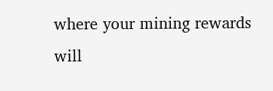where your mining rewards will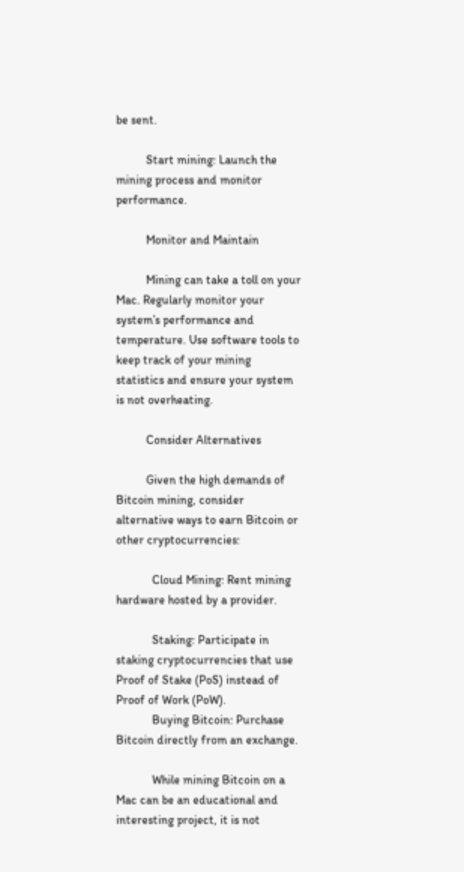be sent.

          Start mining: Launch the mining process and monitor performance.

          Monitor and Maintain

          Mining can take a toll on your Mac. Regularly monitor your system’s performance and temperature. Use software tools to keep track of your mining statistics and ensure your system is not overheating.

          Consider Alternatives

          Given the high demands of Bitcoin mining, consider alternative ways to earn Bitcoin or other cryptocurrencies:

            Cloud Mining: Rent mining hardware hosted by a provider.

            Staking: Participate in staking cryptocurrencies that use Proof of Stake (PoS) instead of Proof of Work (PoW).
            Buying Bitcoin: Purchase Bitcoin directly from an exchange.

            While mining Bitcoin on a Mac can be an educational and interesting project, it is not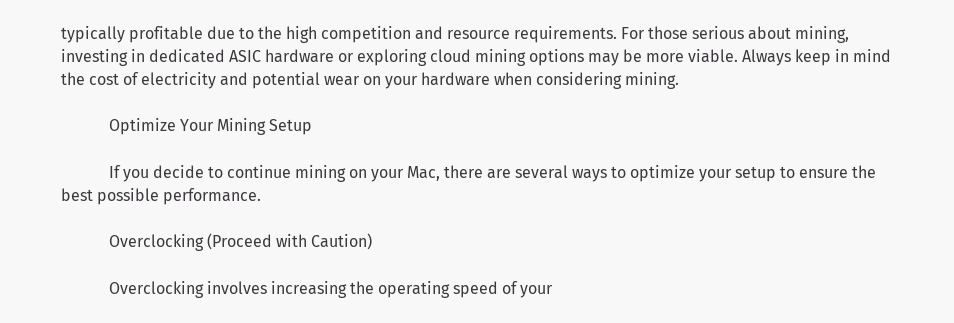typically profitable due to the high competition and resource requirements. For those serious about mining, investing in dedicated ASIC hardware or exploring cloud mining options may be more viable. Always keep in mind the cost of electricity and potential wear on your hardware when considering mining.

            Optimize Your Mining Setup

            If you decide to continue mining on your Mac, there are several ways to optimize your setup to ensure the best possible performance.

            Overclocking (Proceed with Caution)

            Overclocking involves increasing the operating speed of your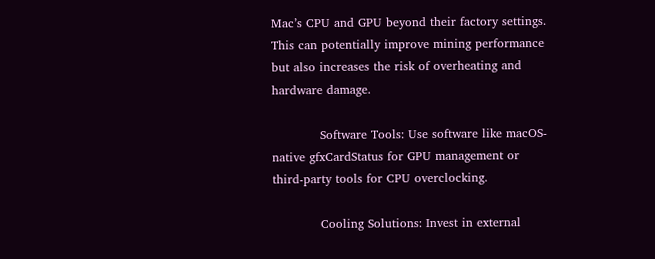Mac’s CPU and GPU beyond their factory settings. This can potentially improve mining performance but also increases the risk of overheating and hardware damage.

            Software Tools: Use software like macOS-native gfxCardStatus for GPU management or third-party tools for CPU overclocking.

            Cooling Solutions: Invest in external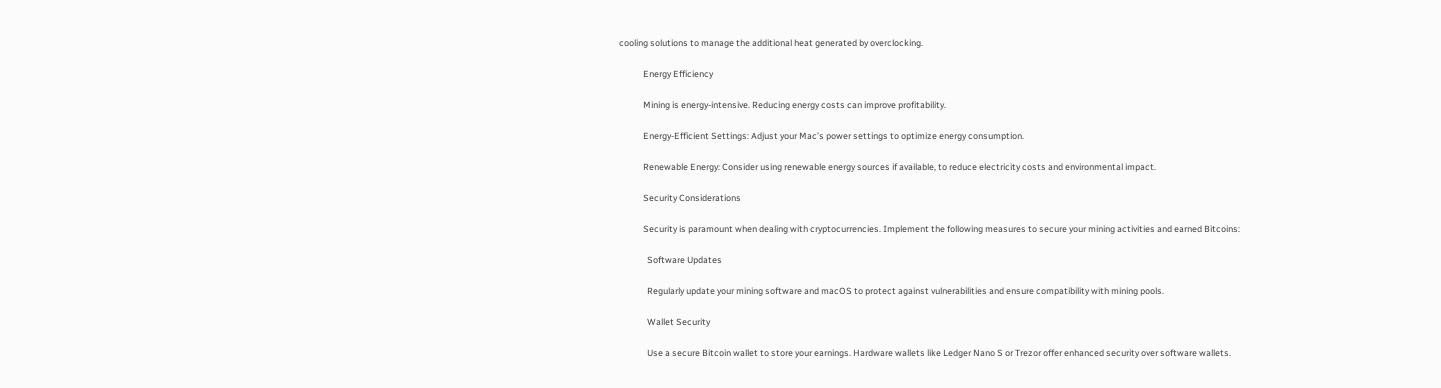cooling solutions to manage the additional heat generated by overclocking.

            Energy Efficiency

            Mining is energy-intensive. Reducing energy costs can improve profitability.

            Energy-Efficient Settings: Adjust your Mac’s power settings to optimize energy consumption.

            Renewable Energy: Consider using renewable energy sources if available, to reduce electricity costs and environmental impact.

            Security Considerations

            Security is paramount when dealing with cryptocurrencies. Implement the following measures to secure your mining activities and earned Bitcoins:

              Software Updates

              Regularly update your mining software and macOS to protect against vulnerabilities and ensure compatibility with mining pools.

              Wallet Security

              Use a secure Bitcoin wallet to store your earnings. Hardware wallets like Ledger Nano S or Trezor offer enhanced security over software wallets.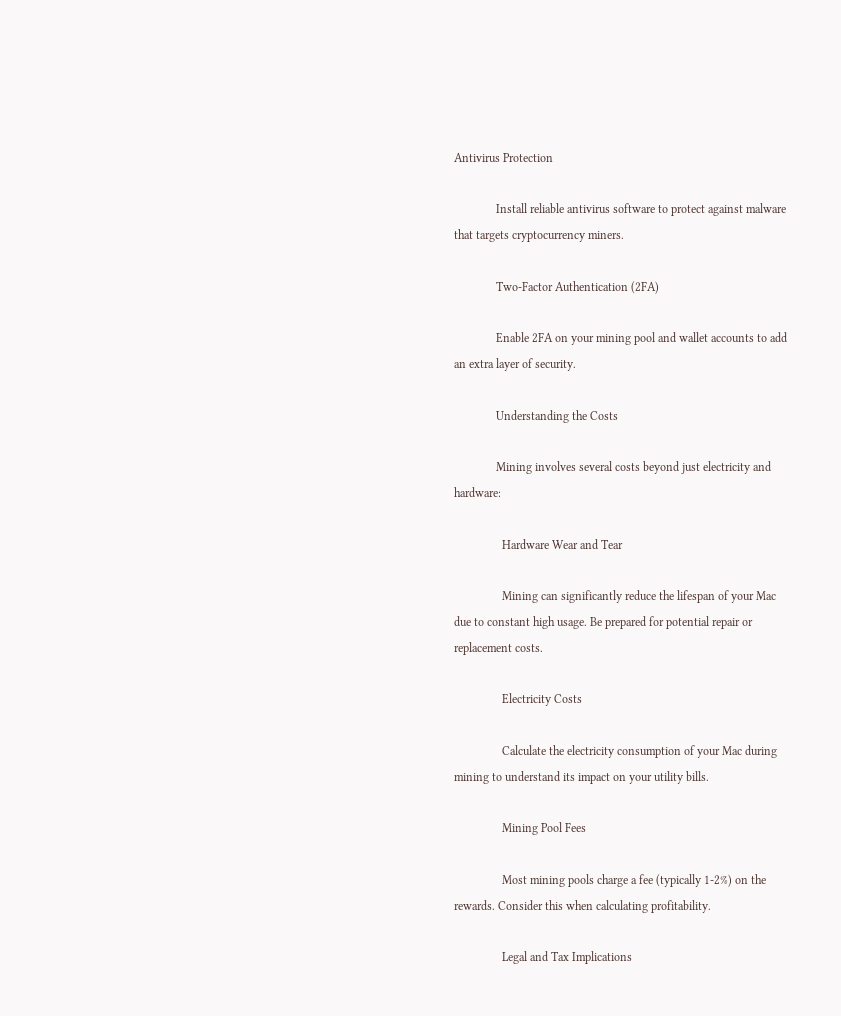Antivirus Protection

              Install reliable antivirus software to protect against malware that targets cryptocurrency miners.

              Two-Factor Authentication (2FA)

              Enable 2FA on your mining pool and wallet accounts to add an extra layer of security.

              Understanding the Costs

              Mining involves several costs beyond just electricity and hardware:

                Hardware Wear and Tear

                Mining can significantly reduce the lifespan of your Mac due to constant high usage. Be prepared for potential repair or replacement costs.

                Electricity Costs

                Calculate the electricity consumption of your Mac during mining to understand its impact on your utility bills.

                Mining Pool Fees

                Most mining pools charge a fee (typically 1-2%) on the rewards. Consider this when calculating profitability.

                Legal and Tax Implications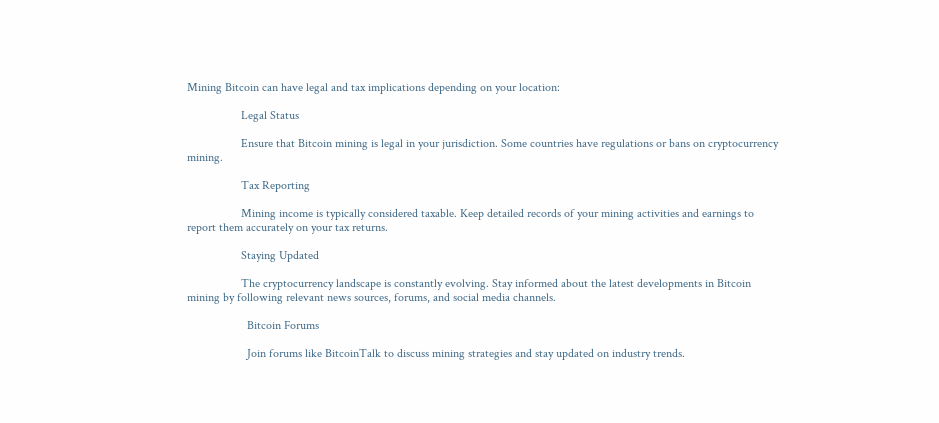Mining Bitcoin can have legal and tax implications depending on your location:

                  Legal Status

                  Ensure that Bitcoin mining is legal in your jurisdiction. Some countries have regulations or bans on cryptocurrency mining.

                  Tax Reporting

                  Mining income is typically considered taxable. Keep detailed records of your mining activities and earnings to report them accurately on your tax returns.

                  Staying Updated

                  The cryptocurrency landscape is constantly evolving. Stay informed about the latest developments in Bitcoin mining by following relevant news sources, forums, and social media channels.

                    Bitcoin Forums

                    Join forums like BitcoinTalk to discuss mining strategies and stay updated on industry trends.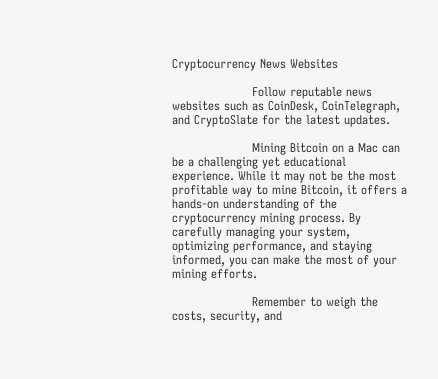Cryptocurrency News Websites

                    Follow reputable news websites such as CoinDesk, CoinTelegraph, and CryptoSlate for the latest updates.

                    Mining Bitcoin on a Mac can be a challenging yet educational experience. While it may not be the most profitable way to mine Bitcoin, it offers a hands-on understanding of the cryptocurrency mining process. By carefully managing your system, optimizing performance, and staying informed, you can make the most of your mining efforts.

                    Remember to weigh the costs, security, and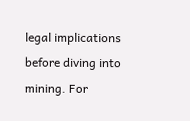legal implications before diving into mining. For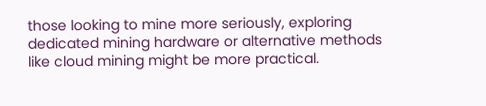those looking to mine more seriously, exploring dedicated mining hardware or alternative methods like cloud mining might be more practical.